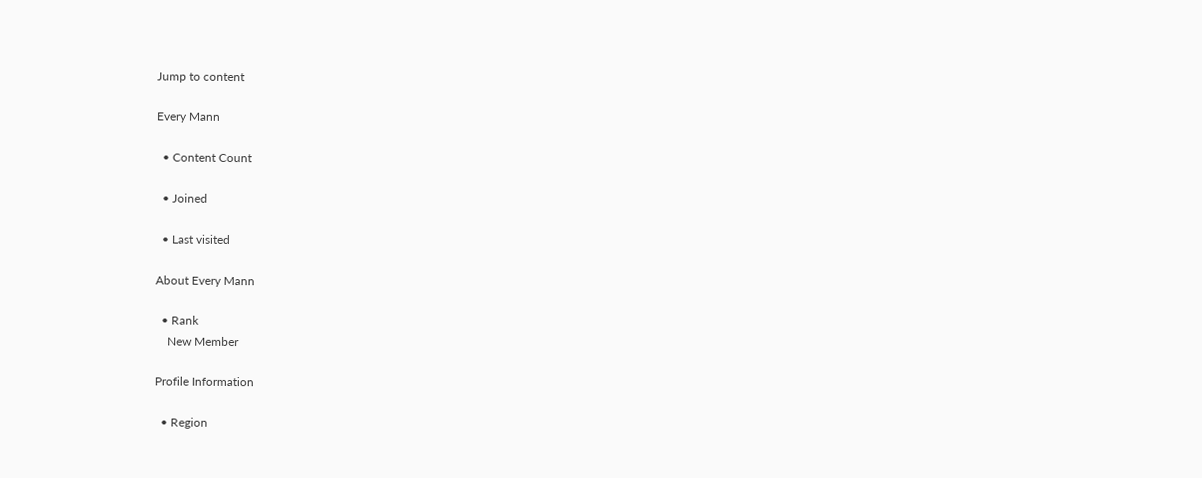Jump to content

Every Mann

  • Content Count

  • Joined

  • Last visited

About Every Mann

  • Rank
    New Member

Profile Information

  • Region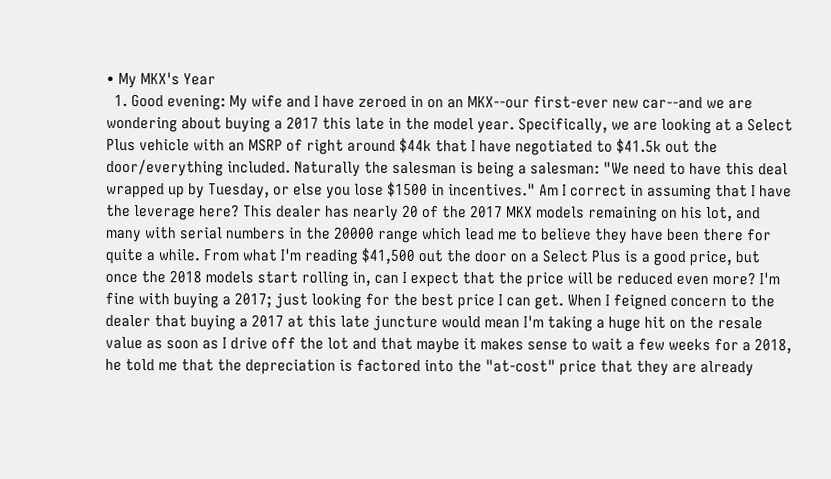• My MKX's Year
  1. Good evening: My wife and I have zeroed in on an MKX--our first-ever new car--and we are wondering about buying a 2017 this late in the model year. Specifically, we are looking at a Select Plus vehicle with an MSRP of right around $44k that I have negotiated to $41.5k out the door/everything included. Naturally the salesman is being a salesman: "We need to have this deal wrapped up by Tuesday, or else you lose $1500 in incentives." Am I correct in assuming that I have the leverage here? This dealer has nearly 20 of the 2017 MKX models remaining on his lot, and many with serial numbers in the 20000 range which lead me to believe they have been there for quite a while. From what I'm reading $41,500 out the door on a Select Plus is a good price, but once the 2018 models start rolling in, can I expect that the price will be reduced even more? I'm fine with buying a 2017; just looking for the best price I can get. When I feigned concern to the dealer that buying a 2017 at this late juncture would mean I'm taking a huge hit on the resale value as soon as I drive off the lot and that maybe it makes sense to wait a few weeks for a 2018, he told me that the depreciation is factored into the "at-cost" price that they are already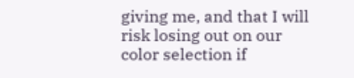giving me, and that I will risk losing out on our color selection if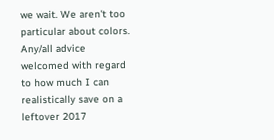we wait. We aren't too particular about colors. Any/all advice welcomed with regard to how much I can realistically save on a leftover 2017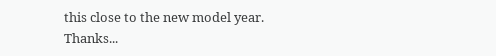this close to the new model year. Thanks...